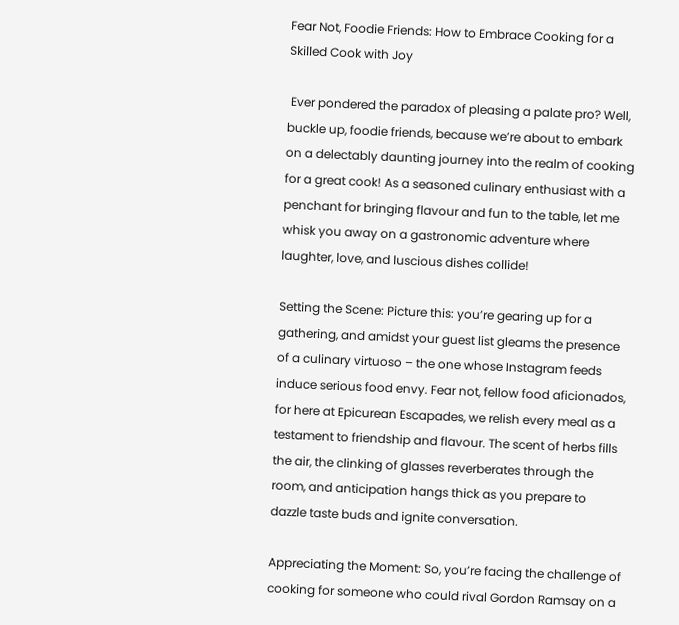Fear Not, Foodie Friends: How to Embrace Cooking for a Skilled Cook with Joy

 Ever pondered the paradox of pleasing a palate pro? Well, buckle up, foodie friends, because we’re about to embark on a delectably daunting journey into the realm of cooking for a great cook! As a seasoned culinary enthusiast with a penchant for bringing flavour and fun to the table, let me whisk you away on a gastronomic adventure where laughter, love, and luscious dishes collide!

Setting the Scene: Picture this: you’re gearing up for a gathering, and amidst your guest list gleams the presence of a culinary virtuoso – the one whose Instagram feeds induce serious food envy. Fear not, fellow food aficionados, for here at Epicurean Escapades, we relish every meal as a testament to friendship and flavour. The scent of herbs fills the air, the clinking of glasses reverberates through the room, and anticipation hangs thick as you prepare to dazzle taste buds and ignite conversation.

Appreciating the Moment: So, you’re facing the challenge of cooking for someone who could rival Gordon Ramsay on a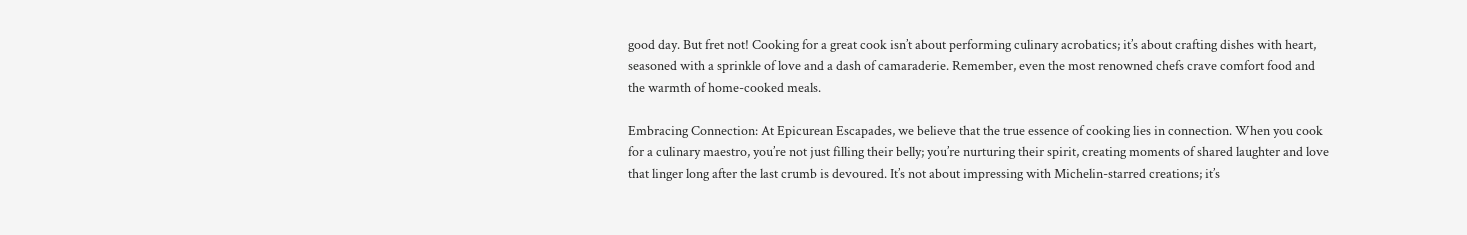good day. But fret not! Cooking for a great cook isn’t about performing culinary acrobatics; it’s about crafting dishes with heart, seasoned with a sprinkle of love and a dash of camaraderie. Remember, even the most renowned chefs crave comfort food and the warmth of home-cooked meals.

Embracing Connection: At Epicurean Escapades, we believe that the true essence of cooking lies in connection. When you cook for a culinary maestro, you’re not just filling their belly; you’re nurturing their spirit, creating moments of shared laughter and love that linger long after the last crumb is devoured. It’s not about impressing with Michelin-starred creations; it’s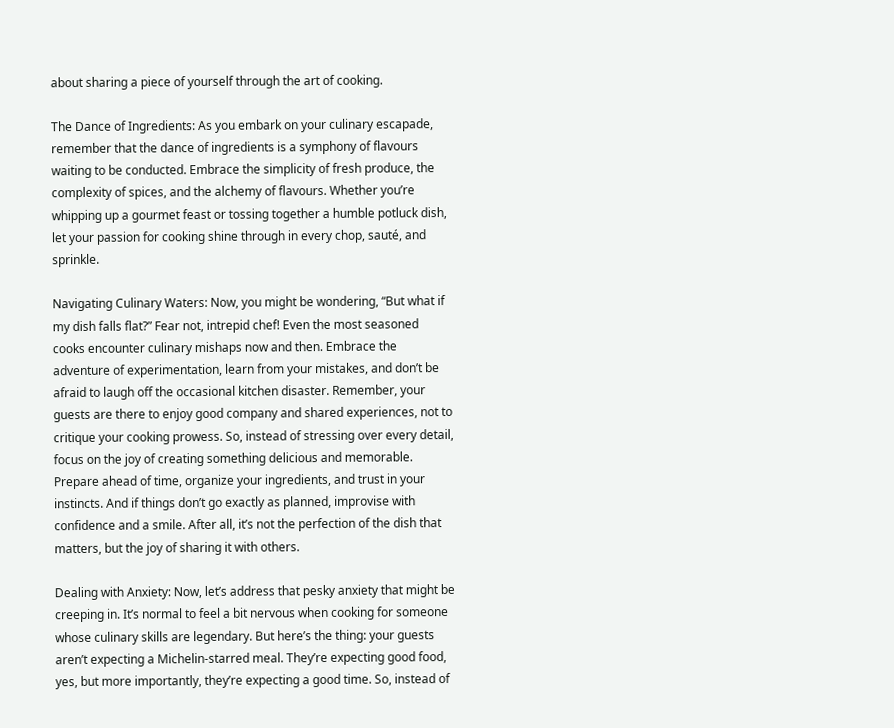about sharing a piece of yourself through the art of cooking.

The Dance of Ingredients: As you embark on your culinary escapade, remember that the dance of ingredients is a symphony of flavours waiting to be conducted. Embrace the simplicity of fresh produce, the complexity of spices, and the alchemy of flavours. Whether you’re whipping up a gourmet feast or tossing together a humble potluck dish, let your passion for cooking shine through in every chop, sauté, and sprinkle.

Navigating Culinary Waters: Now, you might be wondering, “But what if my dish falls flat?” Fear not, intrepid chef! Even the most seasoned cooks encounter culinary mishaps now and then. Embrace the adventure of experimentation, learn from your mistakes, and don’t be afraid to laugh off the occasional kitchen disaster. Remember, your guests are there to enjoy good company and shared experiences, not to critique your cooking prowess. So, instead of stressing over every detail, focus on the joy of creating something delicious and memorable. Prepare ahead of time, organize your ingredients, and trust in your instincts. And if things don’t go exactly as planned, improvise with confidence and a smile. After all, it’s not the perfection of the dish that matters, but the joy of sharing it with others.

Dealing with Anxiety: Now, let’s address that pesky anxiety that might be creeping in. It’s normal to feel a bit nervous when cooking for someone whose culinary skills are legendary. But here’s the thing: your guests aren’t expecting a Michelin-starred meal. They’re expecting good food, yes, but more importantly, they’re expecting a good time. So, instead of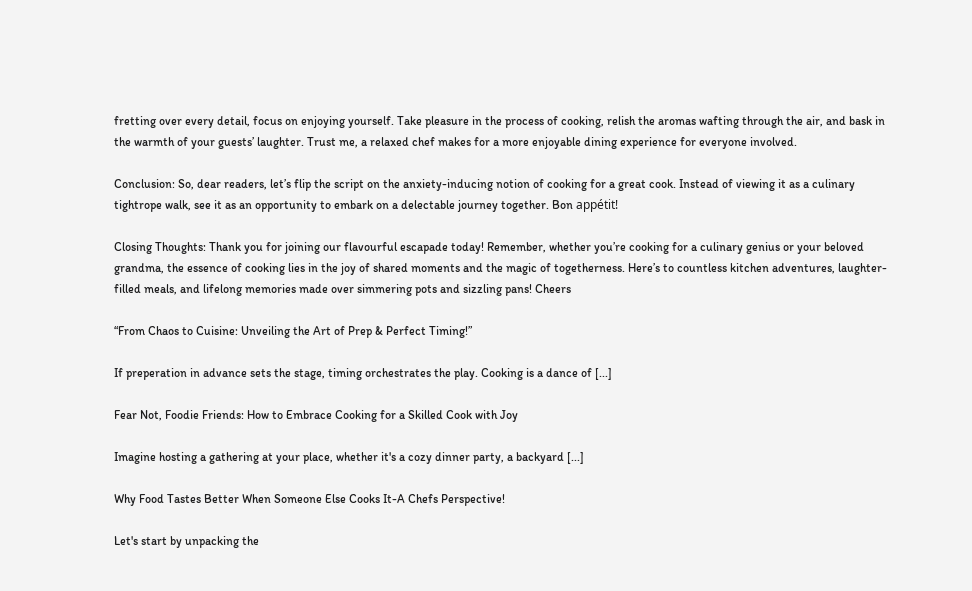fretting over every detail, focus on enjoying yourself. Take pleasure in the process of cooking, relish the aromas wafting through the air, and bask in the warmth of your guests’ laughter. Trust me, a relaxed chef makes for a more enjoyable dining experience for everyone involved.

Conclusion: So, dear readers, let’s flip the script on the anxiety-inducing notion of cooking for a great cook. Instead of viewing it as a culinary tightrope walk, see it as an opportunity to embark on a delectable journey together. Bon appétit!

Closing Thoughts: Thank you for joining our flavourful escapade today! Remember, whether you’re cooking for a culinary genius or your beloved grandma, the essence of cooking lies in the joy of shared moments and the magic of togetherness. Here’s to countless kitchen adventures, laughter-filled meals, and lifelong memories made over simmering pots and sizzling pans! Cheers

“From Chaos to Cuisine: Unveiling the Art of Prep & Perfect Timing!”

If preperation in advance sets the stage, timing orchestrates the play. Cooking is a dance of [...]

Fear Not, Foodie Friends: How to Embrace Cooking for a Skilled Cook with Joy

Imagine hosting a gathering at your place, whether it's a cozy dinner party, a backyard [...]

Why Food Tastes Better When Someone Else Cooks It-A Chefs Perspective!

Let's start by unpacking the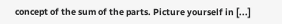concept of the sum of the parts. Picture yourself in [...]